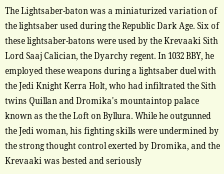The Lightsaber-baton was a miniaturized variation of the lightsaber used during the Republic Dark Age. Six of these lightsaber-batons were used by the Krevaaki Sith Lord Saaj Calician, the Dyarchy regent. In 1032 BBY, he employed these weapons during a lightsaber duel with the Jedi Knight Kerra Holt, who had infiltrated the Sith twins Quillan and Dromika's mountaintop palace known as the the Loft on Byllura. While he outgunned the Jedi woman, his fighting skills were undermined by the strong thought control exerted by Dromika, and the Krevaaki was bested and seriously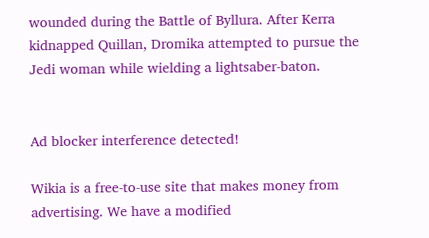wounded during the Battle of Byllura. After Kerra kidnapped Quillan, Dromika attempted to pursue the Jedi woman while wielding a lightsaber-baton.


Ad blocker interference detected!

Wikia is a free-to-use site that makes money from advertising. We have a modified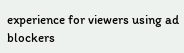experience for viewers using ad blockers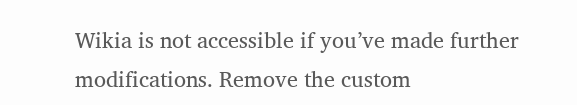Wikia is not accessible if you’ve made further modifications. Remove the custom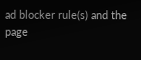ad blocker rule(s) and the page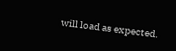will load as expected.